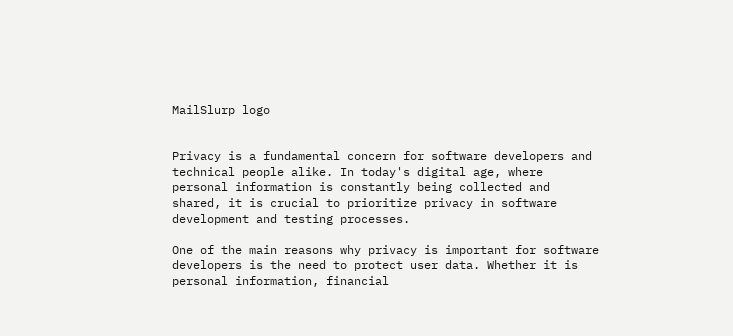MailSlurp logo


Privacy is a fundamental concern for software developers and technical people alike. In today's digital age, where personal information is constantly being collected and shared, it is crucial to prioritize privacy in software development and testing processes.

One of the main reasons why privacy is important for software developers is the need to protect user data. Whether it is personal information, financial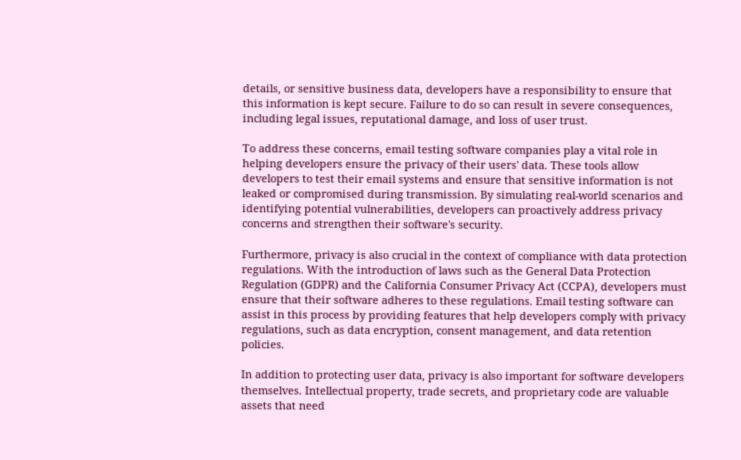details, or sensitive business data, developers have a responsibility to ensure that this information is kept secure. Failure to do so can result in severe consequences, including legal issues, reputational damage, and loss of user trust.

To address these concerns, email testing software companies play a vital role in helping developers ensure the privacy of their users' data. These tools allow developers to test their email systems and ensure that sensitive information is not leaked or compromised during transmission. By simulating real-world scenarios and identifying potential vulnerabilities, developers can proactively address privacy concerns and strengthen their software's security.

Furthermore, privacy is also crucial in the context of compliance with data protection regulations. With the introduction of laws such as the General Data Protection Regulation (GDPR) and the California Consumer Privacy Act (CCPA), developers must ensure that their software adheres to these regulations. Email testing software can assist in this process by providing features that help developers comply with privacy regulations, such as data encryption, consent management, and data retention policies.

In addition to protecting user data, privacy is also important for software developers themselves. Intellectual property, trade secrets, and proprietary code are valuable assets that need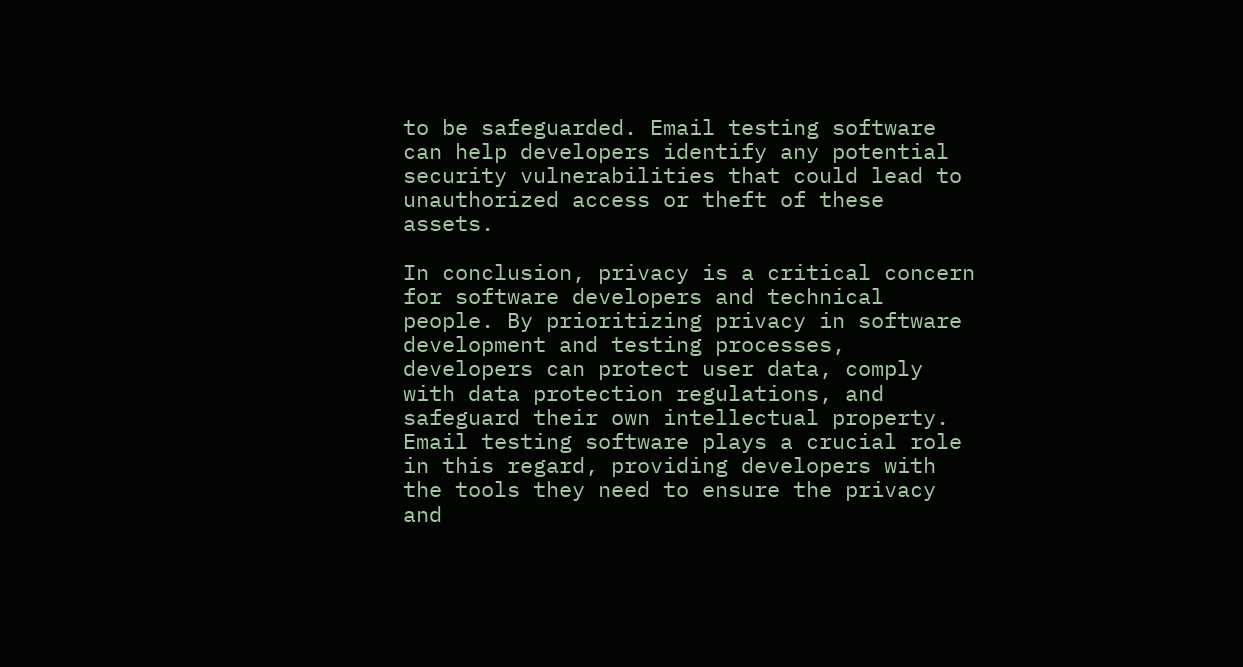to be safeguarded. Email testing software can help developers identify any potential security vulnerabilities that could lead to unauthorized access or theft of these assets.

In conclusion, privacy is a critical concern for software developers and technical people. By prioritizing privacy in software development and testing processes, developers can protect user data, comply with data protection regulations, and safeguard their own intellectual property. Email testing software plays a crucial role in this regard, providing developers with the tools they need to ensure the privacy and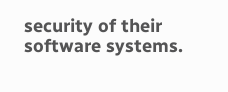security of their software systems.